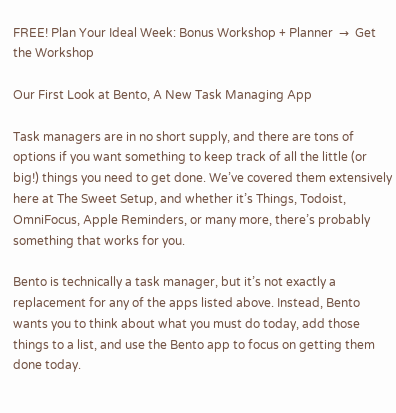FREE! Plan Your Ideal Week: Bonus Workshop + Planner  →  Get the Workshop

Our First Look at Bento, A New Task Managing App

Task managers are in no short supply, and there are tons of options if you want something to keep track of all the little (or big!) things you need to get done. We’ve covered them extensively here at The Sweet Setup, and whether it’s Things, Todoist, OmniFocus, Apple Reminders, or many more, there’s probably something that works for you.

Bento is technically a task manager, but it’s not exactly a replacement for any of the apps listed above. Instead, Bento wants you to think about what you must do today, add those things to a list, and use the Bento app to focus on getting them done today.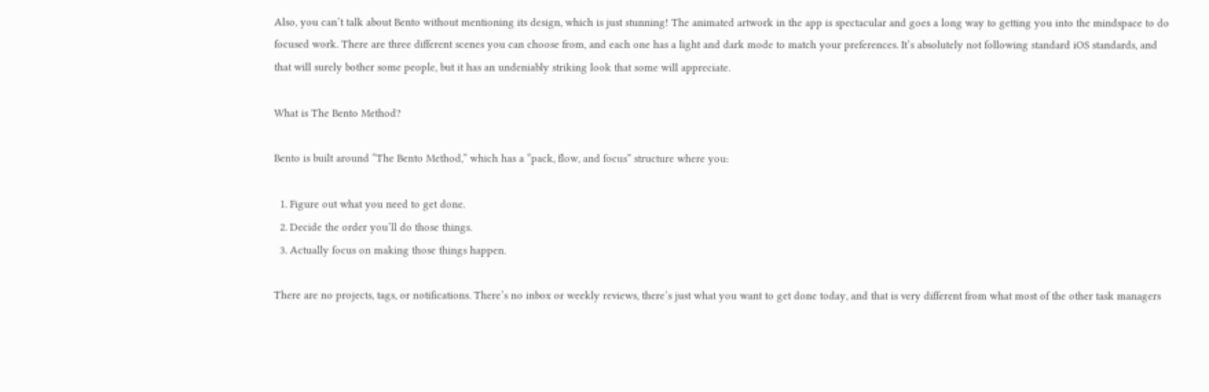Also, you can’t talk about Bento without mentioning its design, which is just stunning! The animated artwork in the app is spectacular and goes a long way to getting you into the mindspace to do focused work. There are three different scenes you can choose from, and each one has a light and dark mode to match your preferences. It’s absolutely not following standard iOS standards, and that will surely bother some people, but it has an undeniably striking look that some will appreciate.

What is The Bento Method?

Bento is built around “The Bento Method,” which has a “pack, flow, and focus” structure where you:

  1. Figure out what you need to get done.
  2. Decide the order you’ll do those things.
  3. Actually focus on making those things happen.

There are no projects, tags, or notifications. There’s no inbox or weekly reviews, there’s just what you want to get done today, and that is very different from what most of the other task managers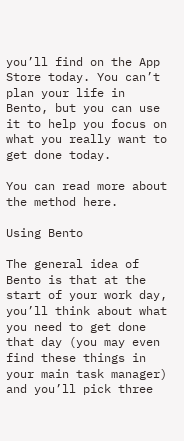you’ll find on the App Store today. You can’t plan your life in Bento, but you can use it to help you focus on what you really want to get done today.

You can read more about the method here.

Using Bento

The general idea of Bento is that at the start of your work day, you’ll think about what you need to get done that day (you may even find these things in your main task manager) and you’ll pick three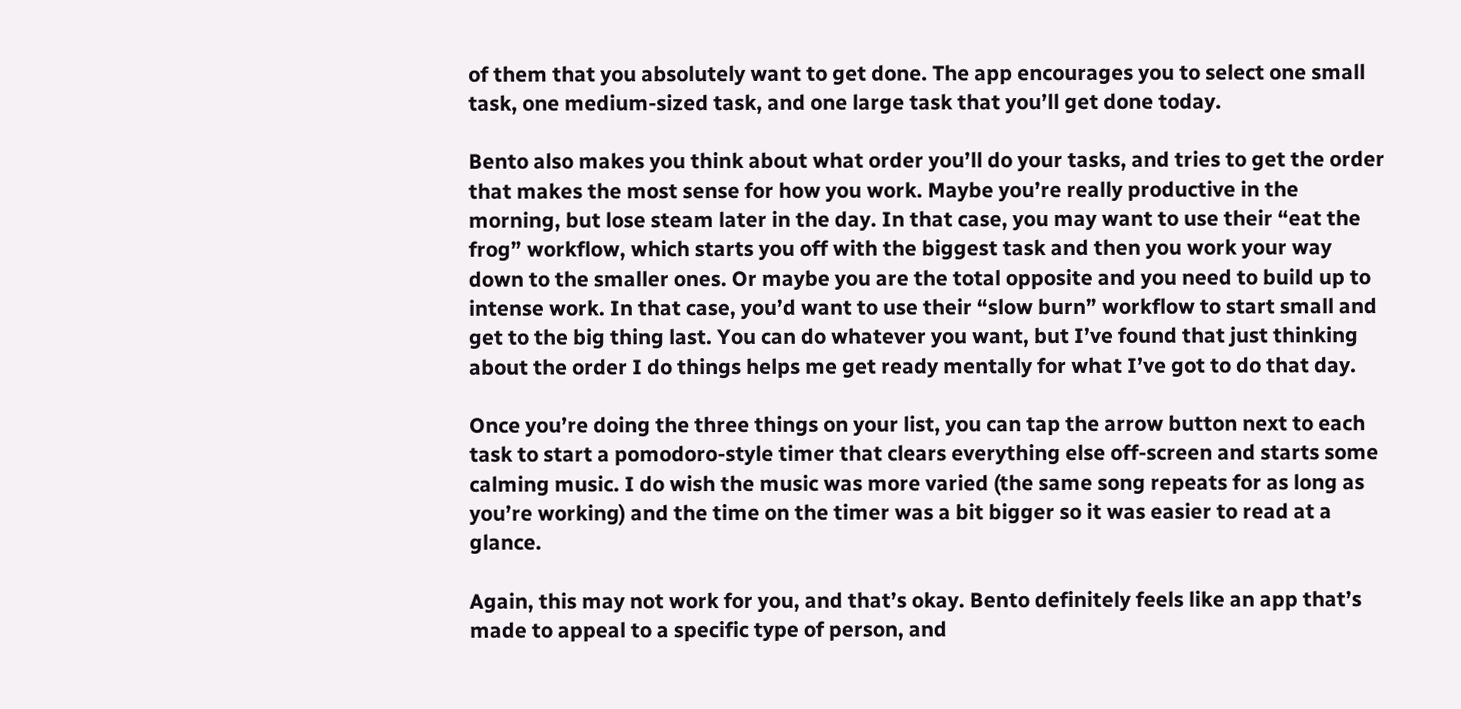of them that you absolutely want to get done. The app encourages you to select one small task, one medium-sized task, and one large task that you’ll get done today.

Bento also makes you think about what order you’ll do your tasks, and tries to get the order that makes the most sense for how you work. Maybe you’re really productive in the morning, but lose steam later in the day. In that case, you may want to use their “eat the frog” workflow, which starts you off with the biggest task and then you work your way down to the smaller ones. Or maybe you are the total opposite and you need to build up to intense work. In that case, you’d want to use their “slow burn” workflow to start small and get to the big thing last. You can do whatever you want, but I’ve found that just thinking about the order I do things helps me get ready mentally for what I’ve got to do that day.

Once you’re doing the three things on your list, you can tap the arrow button next to each task to start a pomodoro-style timer that clears everything else off-screen and starts some calming music. I do wish the music was more varied (the same song repeats for as long as you’re working) and the time on the timer was a bit bigger so it was easier to read at a glance.

Again, this may not work for you, and that’s okay. Bento definitely feels like an app that’s made to appeal to a specific type of person, and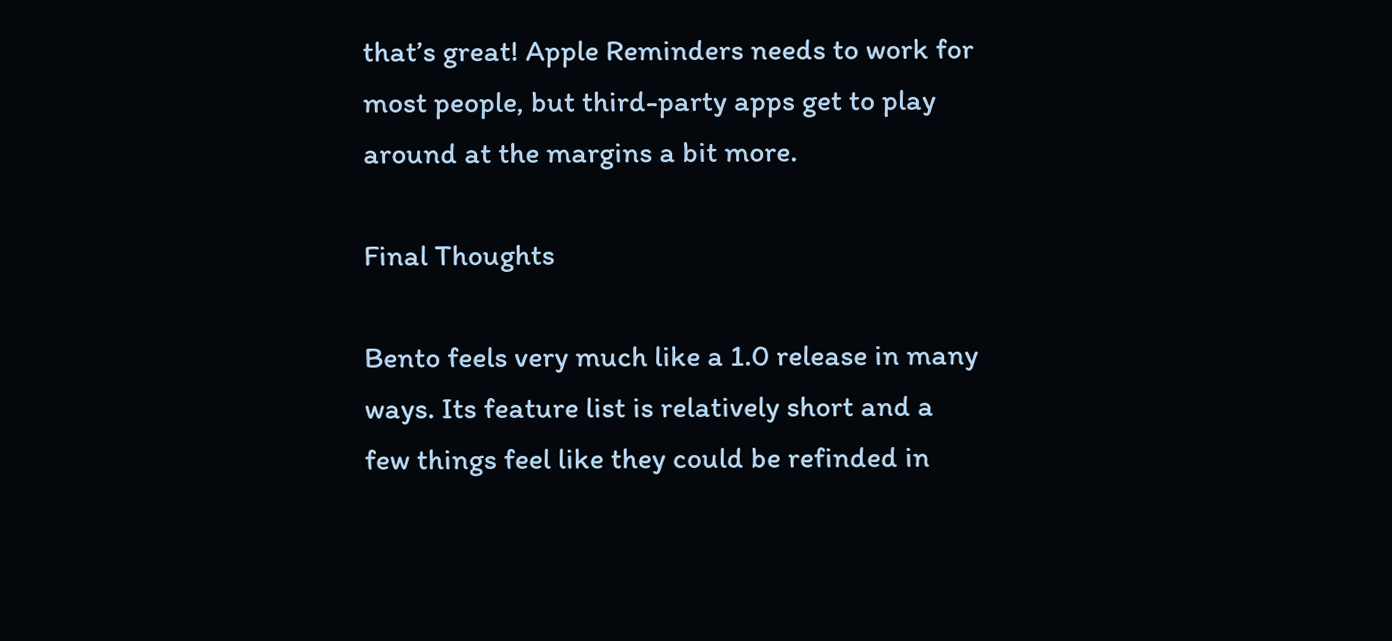that’s great! Apple Reminders needs to work for most people, but third-party apps get to play around at the margins a bit more.

Final Thoughts

Bento feels very much like a 1.0 release in many ways. Its feature list is relatively short and a few things feel like they could be refinded in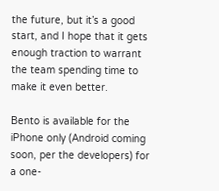the future, but it’s a good start, and I hope that it gets enough traction to warrant the team spending time to make it even better.

Bento is available for the iPhone only (Android coming soon, per the developers) for a one-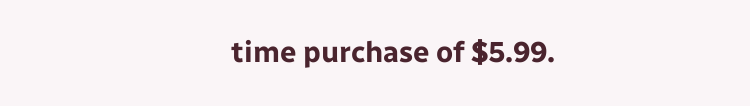time purchase of $5.99.